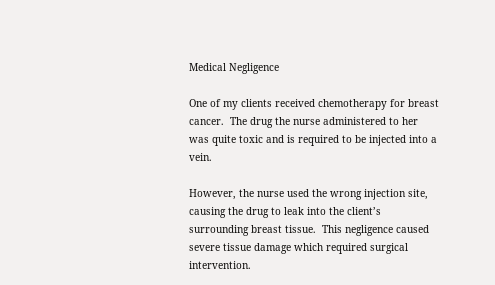Medical Negligence

One of my clients received chemotherapy for breast cancer.  The drug the nurse administered to her was quite toxic and is required to be injected into a vein.

However, the nurse used the wrong injection site, causing the drug to leak into the client’s surrounding breast tissue.  This negligence caused severe tissue damage which required surgical intervention.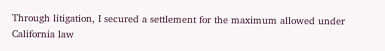Through litigation, I secured a settlement for the maximum allowed under California law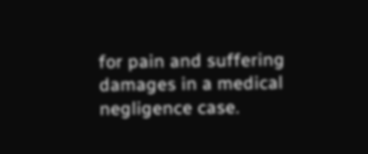for pain and suffering damages in a medical negligence case.